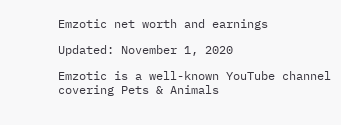Emzotic net worth and earnings

Updated: November 1, 2020

Emzotic is a well-known YouTube channel covering Pets & Animals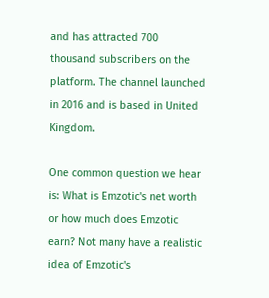and has attracted 700 thousand subscribers on the platform. The channel launched in 2016 and is based in United Kingdom.

One common question we hear is: What is Emzotic's net worth or how much does Emzotic earn? Not many have a realistic idea of Emzotic's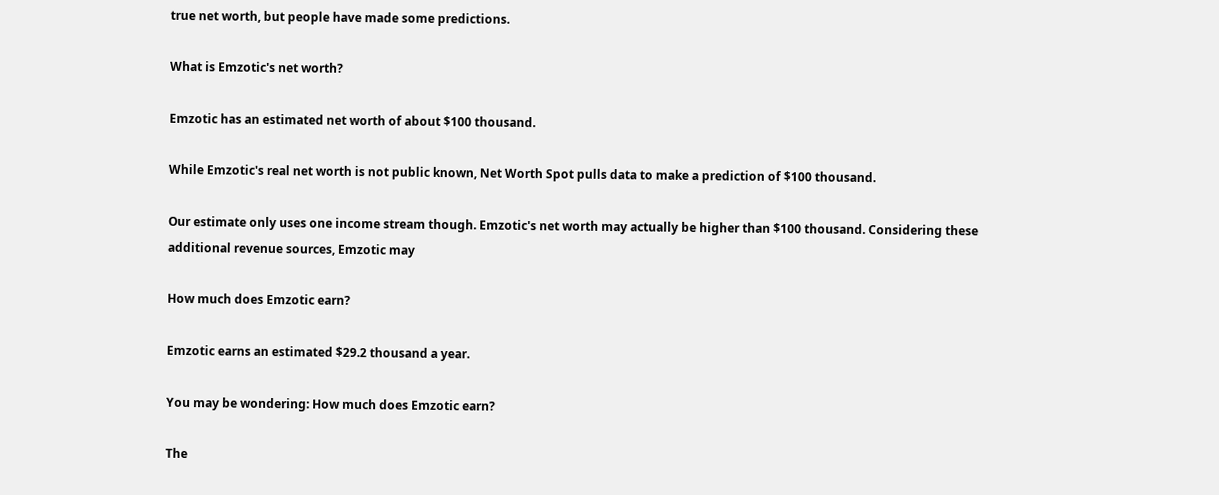true net worth, but people have made some predictions.

What is Emzotic's net worth?

Emzotic has an estimated net worth of about $100 thousand.

While Emzotic's real net worth is not public known, Net Worth Spot pulls data to make a prediction of $100 thousand.

Our estimate only uses one income stream though. Emzotic's net worth may actually be higher than $100 thousand. Considering these additional revenue sources, Emzotic may

How much does Emzotic earn?

Emzotic earns an estimated $29.2 thousand a year.

You may be wondering: How much does Emzotic earn?

The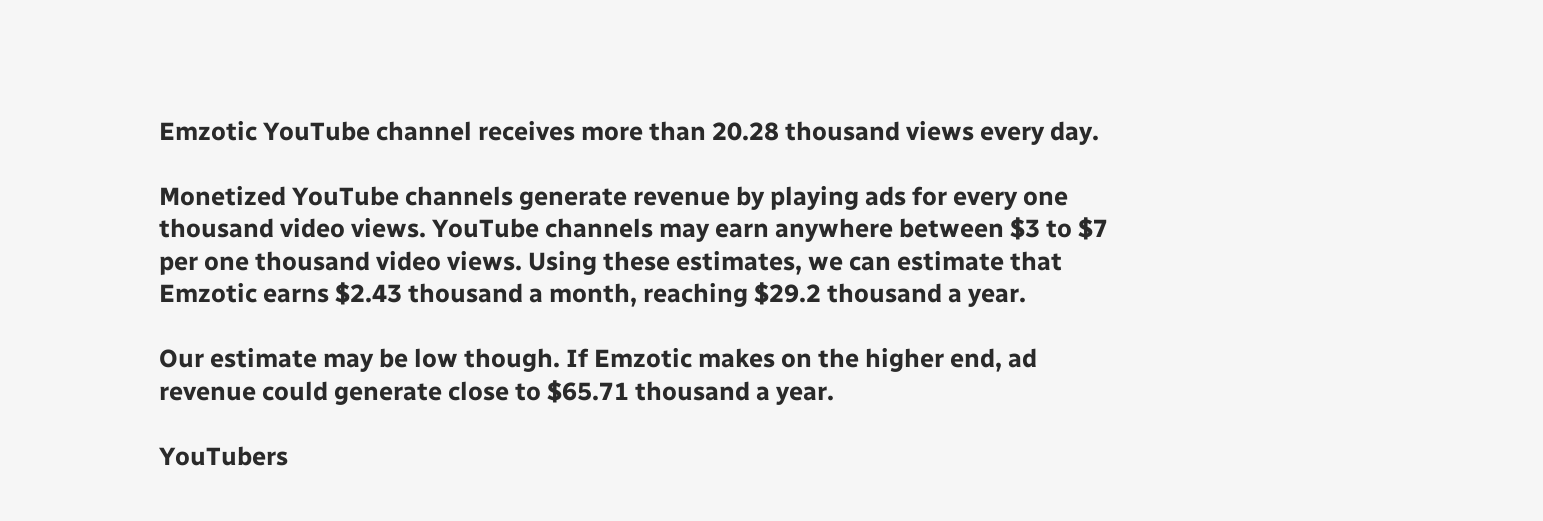Emzotic YouTube channel receives more than 20.28 thousand views every day.

Monetized YouTube channels generate revenue by playing ads for every one thousand video views. YouTube channels may earn anywhere between $3 to $7 per one thousand video views. Using these estimates, we can estimate that Emzotic earns $2.43 thousand a month, reaching $29.2 thousand a year.

Our estimate may be low though. If Emzotic makes on the higher end, ad revenue could generate close to $65.71 thousand a year.

YouTubers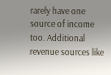rarely have one source of income too. Additional revenue sources like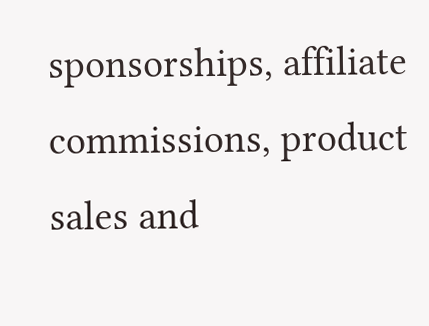sponsorships, affiliate commissions, product sales and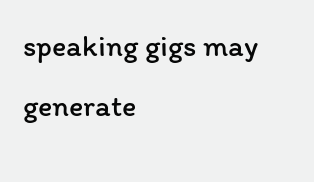speaking gigs may generate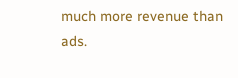much more revenue than ads.